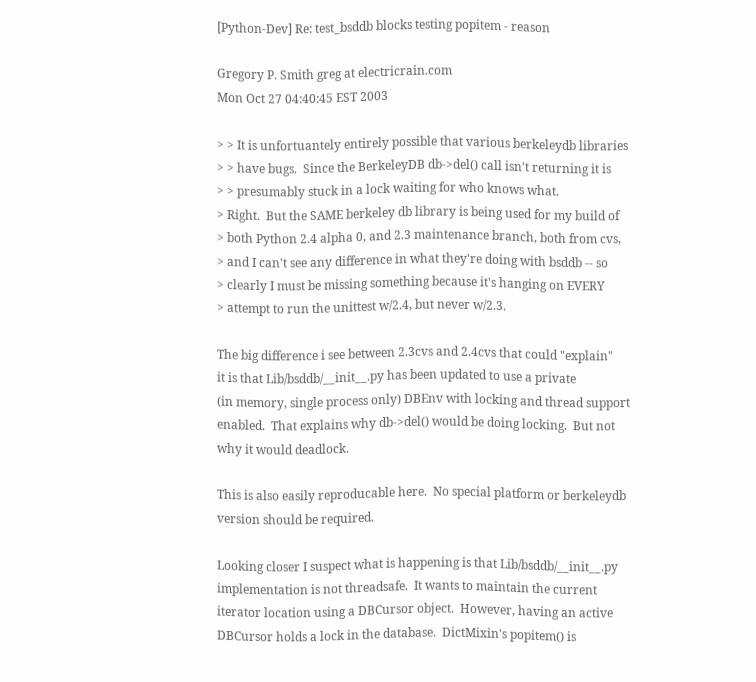[Python-Dev] Re: test_bsddb blocks testing popitem - reason

Gregory P. Smith greg at electricrain.com
Mon Oct 27 04:40:45 EST 2003

> > It is unfortuantely entirely possible that various berkeleydb libraries
> > have bugs.  Since the BerkeleyDB db->del() call isn't returning it is
> > presumably stuck in a lock waiting for who knows what.
> Right.  But the SAME berkeley db library is being used for my build of
> both Python 2.4 alpha 0, and 2.3 maintenance branch, both from cvs,
> and I can't see any difference in what they're doing with bsddb -- so
> clearly I must be missing something because it's hanging on EVERY
> attempt to run the unittest w/2.4, but never w/2.3.

The big difference i see between 2.3cvs and 2.4cvs that could "explain"
it is that Lib/bsddb/__init__.py has been updated to use a private
(in memory, single process only) DBEnv with locking and thread support
enabled.  That explains why db->del() would be doing locking.  But not
why it would deadlock.

This is also easily reproducable here.  No special platform or berkeleydb
version should be required.

Looking closer I suspect what is happening is that Lib/bsddb/__init__.py
implementation is not threadsafe.  It wants to maintain the current
iterator location using a DBCursor object.  However, having an active
DBCursor holds a lock in the database.  DictMixin's popitem() is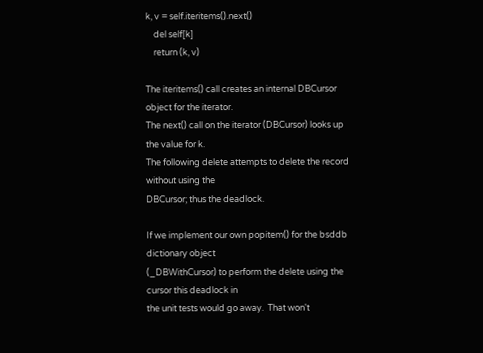k, v = self.iteritems().next()
    del self[k]
    return (k, v)

The iteritems() call creates an internal DBCursor object for the iterator.
The next() call on the iterator (DBCursor) looks up the value for k.
The following delete attempts to delete the record without using the
DBCursor; thus the deadlock.

If we implement our own popitem() for the bsddb dictionary object
(_DBWithCursor) to perform the delete using the cursor this deadlock in
the unit tests would go away.  That won't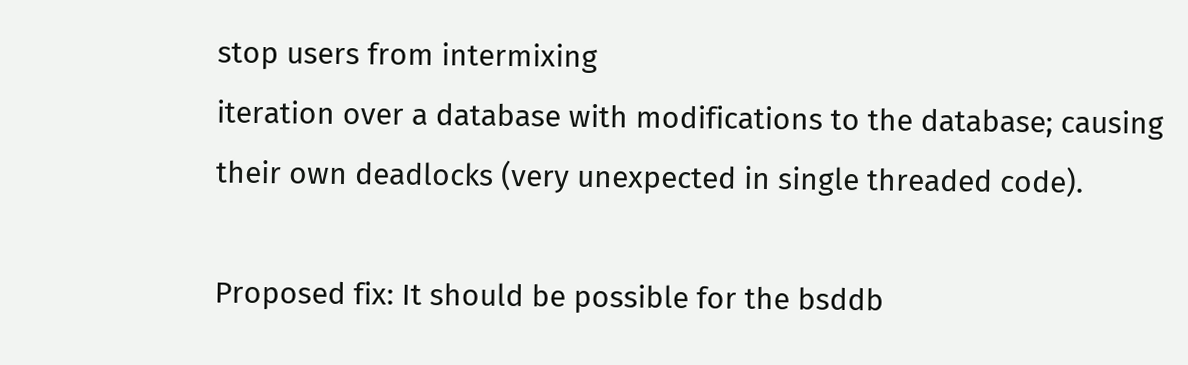stop users from intermixing
iteration over a database with modifications to the database; causing
their own deadlocks (very unexpected in single threaded code).

Proposed fix: It should be possible for the bsddb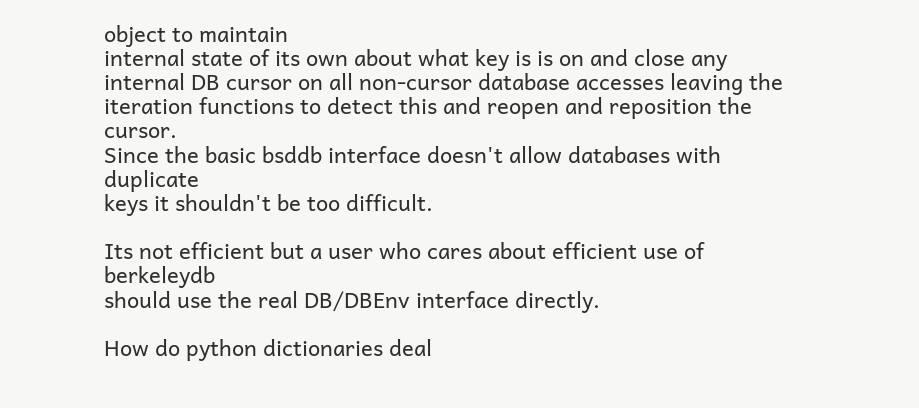object to maintain
internal state of its own about what key is is on and close any
internal DB cursor on all non-cursor database accesses leaving the
iteration functions to detect this and reopen and reposition the cursor.
Since the basic bsddb interface doesn't allow databases with duplicate
keys it shouldn't be too difficult.

Its not efficient but a user who cares about efficient use of berkeleydb
should use the real DB/DBEnv interface directly.

How do python dictionaries deal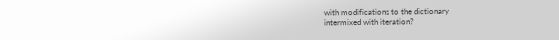with modifications to the dictionary
intermixed with iteration?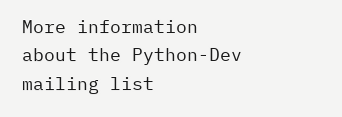More information about the Python-Dev mailing list